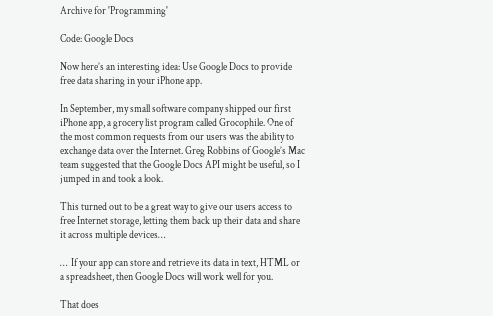Archive for 'Programming'

Code: Google Docs

Now here’s an interesting idea: Use Google Docs to provide free data sharing in your iPhone app.

In September, my small software company shipped our first iPhone app, a grocery list program called Grocophile. One of the most common requests from our users was the ability to exchange data over the Internet. Greg Robbins of Google’s Mac team suggested that the Google Docs API might be useful, so I jumped in and took a look.

This turned out to be a great way to give our users access to free Internet storage, letting them back up their data and share it across multiple devices…

…  If your app can store and retrieve its data in text, HTML or a spreadsheet, then Google Docs will work well for you.

That does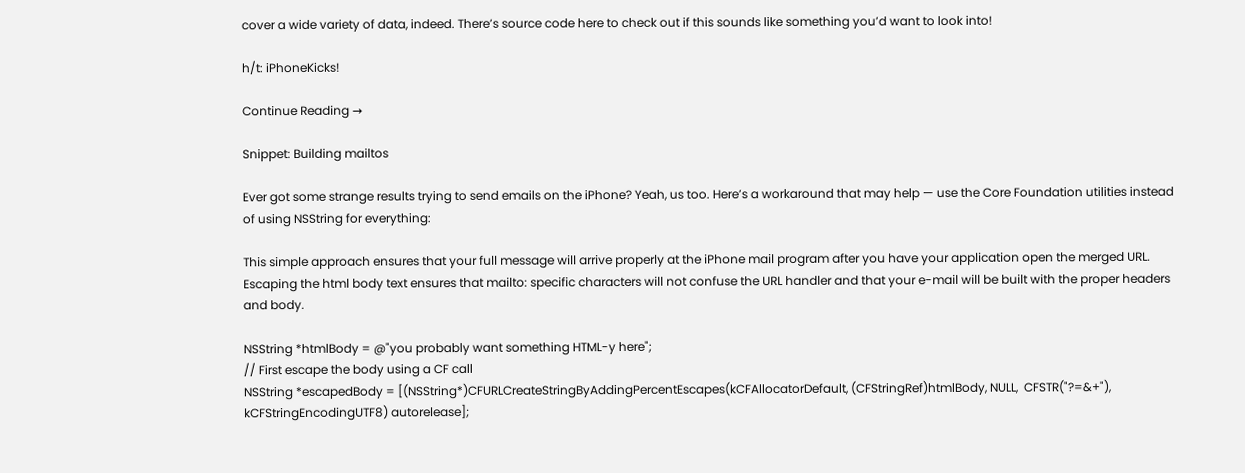cover a wide variety of data, indeed. There’s source code here to check out if this sounds like something you’d want to look into!

h/t: iPhoneKicks!

Continue Reading →

Snippet: Building mailtos

Ever got some strange results trying to send emails on the iPhone? Yeah, us too. Here’s a workaround that may help — use the Core Foundation utilities instead of using NSString for everything:

This simple approach ensures that your full message will arrive properly at the iPhone mail program after you have your application open the merged URL. Escaping the html body text ensures that mailto: specific characters will not confuse the URL handler and that your e-mail will be built with the proper headers and body.

NSString *htmlBody = @"you probably want something HTML-y here";
// First escape the body using a CF call
NSString *escapedBody = [(NSString*)CFURLCreateStringByAddingPercentEscapes(kCFAllocatorDefault, (CFStringRef)htmlBody, NULL,  CFSTR("?=&+"), kCFStringEncodingUTF8) autorelease];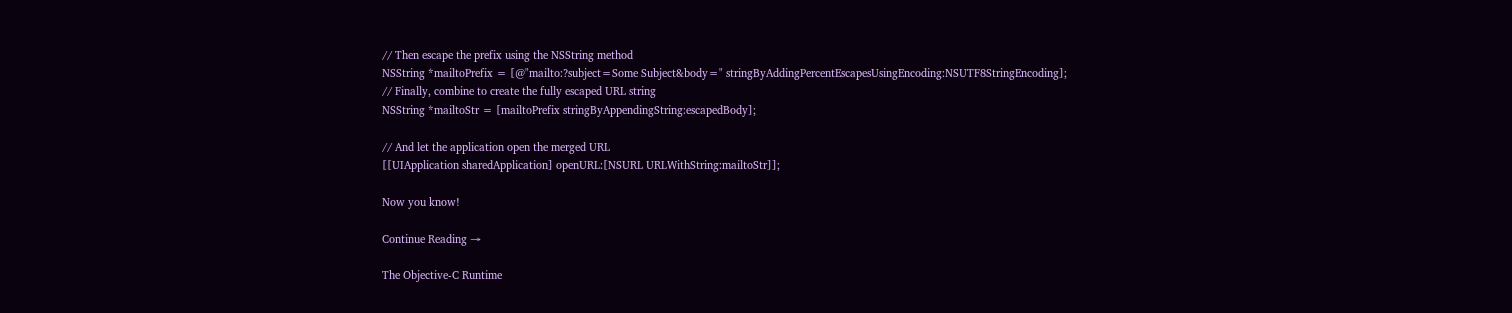// Then escape the prefix using the NSString method
NSString *mailtoPrefix = [@"mailto:?subject=Some Subject&body=" stringByAddingPercentEscapesUsingEncoding:NSUTF8StringEncoding];
// Finally, combine to create the fully escaped URL string
NSString *mailtoStr = [mailtoPrefix stringByAppendingString:escapedBody];

// And let the application open the merged URL
[[UIApplication sharedApplication] openURL:[NSURL URLWithString:mailtoStr]];

Now you know!

Continue Reading →

The Objective-C Runtime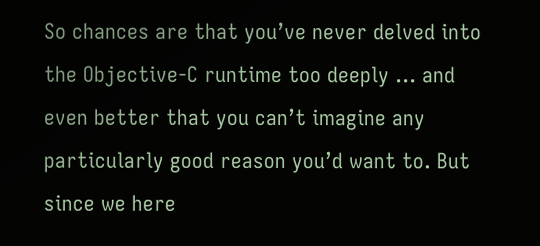So chances are that you’ve never delved into the Objective-C runtime too deeply … and even better that you can’t imagine any particularly good reason you’d want to. But since we here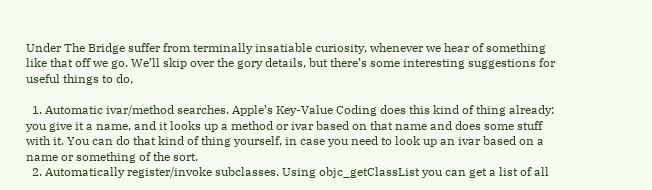Under The Bridge suffer from terminally insatiable curiosity, whenever we hear of something like that off we go. We’ll skip over the gory details, but there’s some interesting suggestions for useful things to do,

  1. Automatic ivar/method searches. Apple’s Key-Value Coding does this kind of thing already: you give it a name, and it looks up a method or ivar based on that name and does some stuff with it. You can do that kind of thing yourself, in case you need to look up an ivar based on a name or something of the sort.
  2. Automatically register/invoke subclasses. Using objc_getClassList you can get a list of all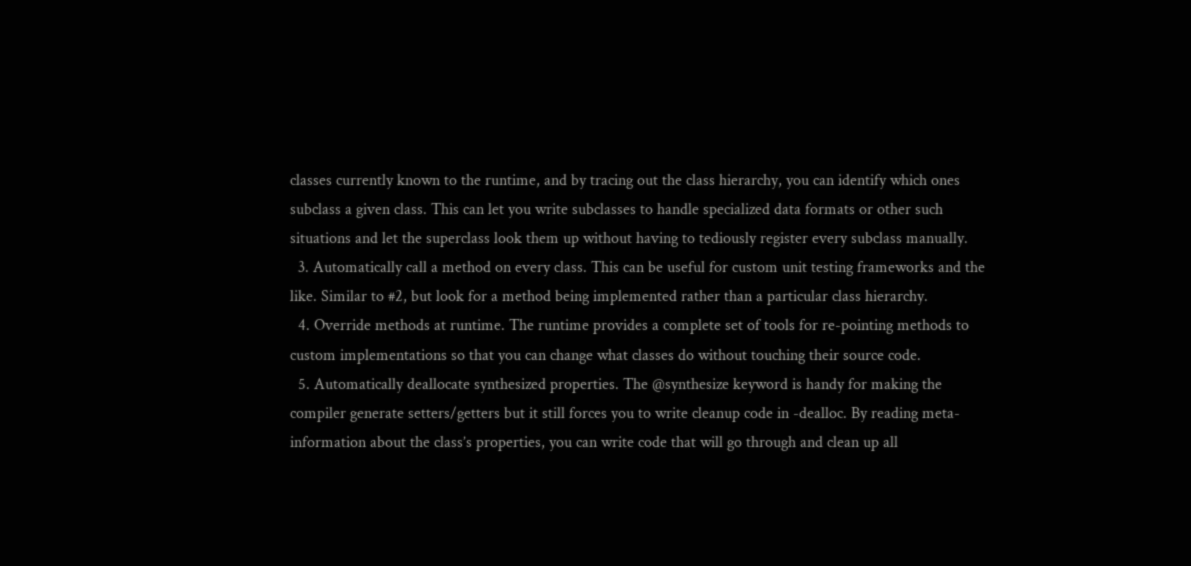classes currently known to the runtime, and by tracing out the class hierarchy, you can identify which ones subclass a given class. This can let you write subclasses to handle specialized data formats or other such situations and let the superclass look them up without having to tediously register every subclass manually.
  3. Automatically call a method on every class. This can be useful for custom unit testing frameworks and the like. Similar to #2, but look for a method being implemented rather than a particular class hierarchy.
  4. Override methods at runtime. The runtime provides a complete set of tools for re-pointing methods to custom implementations so that you can change what classes do without touching their source code.
  5. Automatically deallocate synthesized properties. The @synthesize keyword is handy for making the compiler generate setters/getters but it still forces you to write cleanup code in -dealloc. By reading meta-information about the class’s properties, you can write code that will go through and clean up all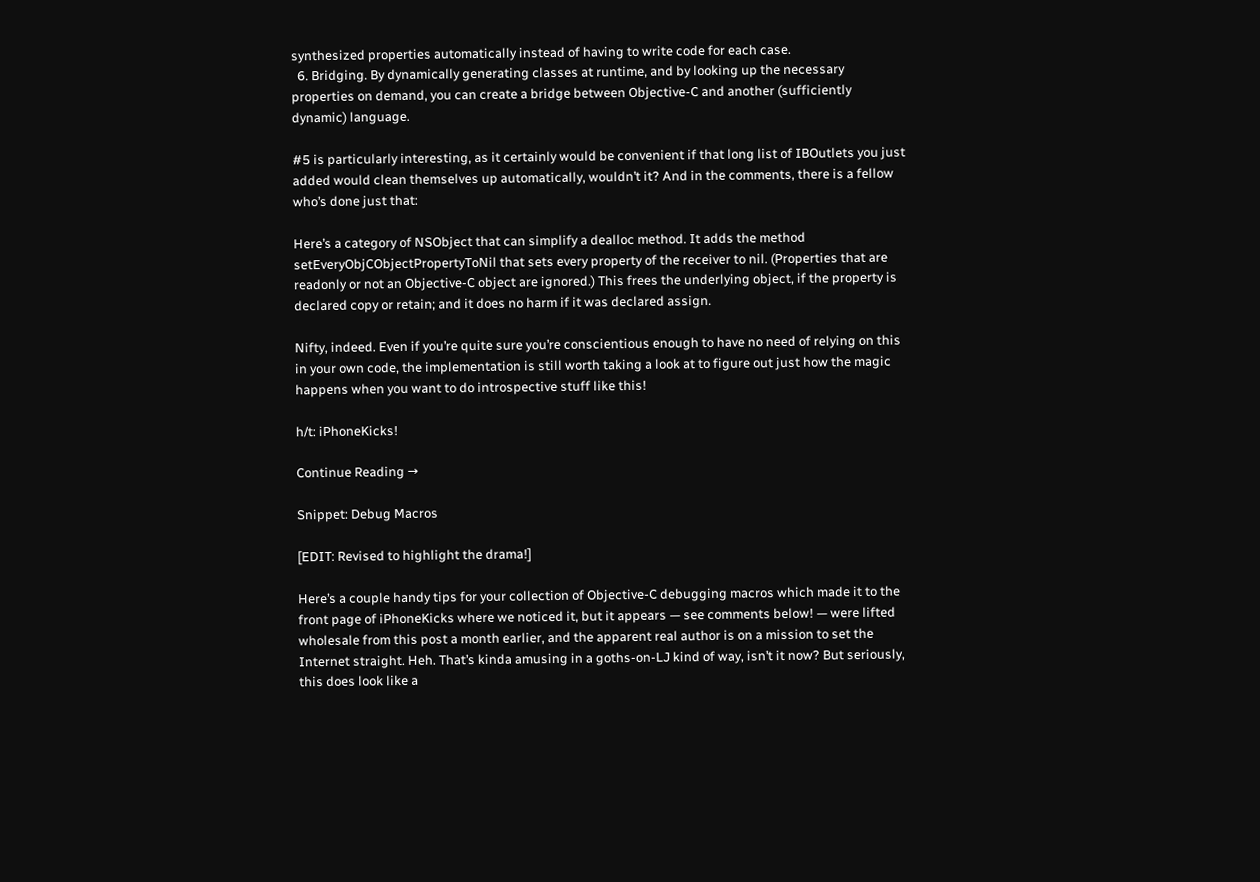synthesized properties automatically instead of having to write code for each case.
  6. Bridging. By dynamically generating classes at runtime, and by looking up the necessary properties on demand, you can create a bridge between Objective-C and another (sufficiently dynamic) language.

#5 is particularly interesting, as it certainly would be convenient if that long list of IBOutlets you just added would clean themselves up automatically, wouldn’t it? And in the comments, there is a fellow who’s done just that:

Here’s a category of NSObject that can simplify a dealloc method. It adds the method setEveryObjCObjectPropertyToNil that sets every property of the receiver to nil. (Properties that are readonly or not an Objective-C object are ignored.) This frees the underlying object, if the property is declared copy or retain; and it does no harm if it was declared assign.

Nifty, indeed. Even if you’re quite sure you’re conscientious enough to have no need of relying on this in your own code, the implementation is still worth taking a look at to figure out just how the magic happens when you want to do introspective stuff like this!

h/t: iPhoneKicks!

Continue Reading →

Snippet: Debug Macros

[EDIT: Revised to highlight the drama!]

Here’s a couple handy tips for your collection of Objective-C debugging macros which made it to the front page of iPhoneKicks where we noticed it, but it appears — see comments below! — were lifted wholesale from this post a month earlier, and the apparent real author is on a mission to set the Internet straight. Heh. That’s kinda amusing in a goths-on-LJ kind of way, isn’t it now? But seriously, this does look like a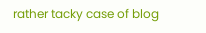rather tacky case of blog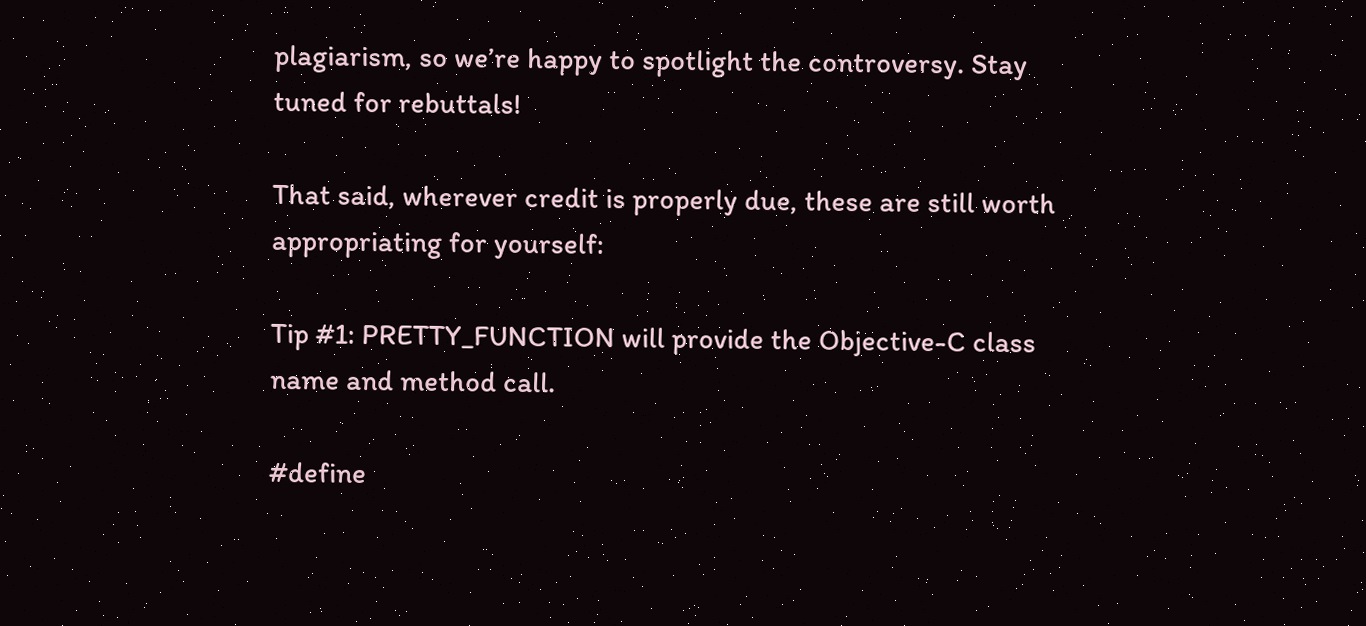plagiarism, so we’re happy to spotlight the controversy. Stay tuned for rebuttals!

That said, wherever credit is properly due, these are still worth appropriating for yourself:

Tip #1: PRETTY_FUNCTION will provide the Objective-C class name and method call.

#define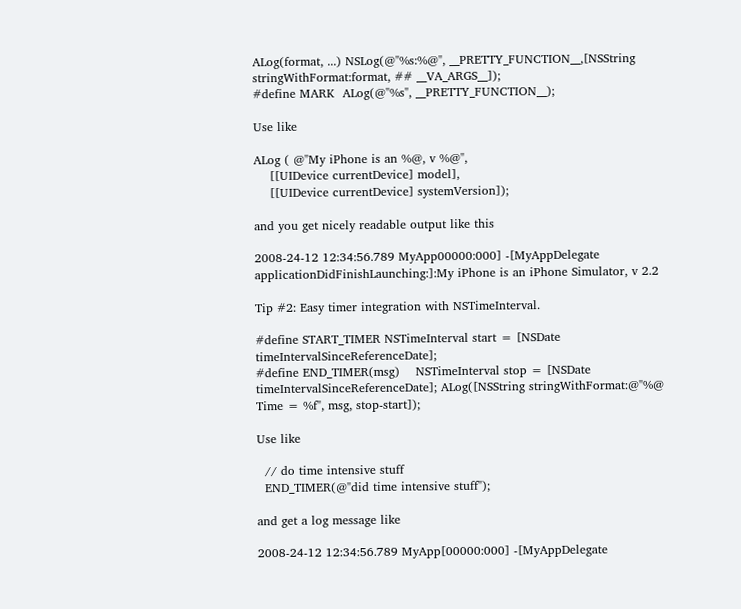ALog(format, ...) NSLog(@"%s:%@", __PRETTY_FUNCTION__,[NSString stringWithFormat:format, ## __VA_ARGS__]);
#define MARK  ALog(@"%s", __PRETTY_FUNCTION__);

Use like

ALog ( @"My iPhone is an %@, v %@",
    [[UIDevice currentDevice] model],
    [[UIDevice currentDevice] systemVersion]);

and you get nicely readable output like this

2008-24-12 12:34:56.789 MyApp00000:000] -[MyAppDelegate applicationDidFinishLaunching:]:My iPhone is an iPhone Simulator, v 2.2

Tip #2: Easy timer integration with NSTimeInterval.

#define START_TIMER NSTimeInterval start = [NSDate timeIntervalSinceReferenceDate];
#define END_TIMER(msg)    NSTimeInterval stop = [NSDate timeIntervalSinceReferenceDate]; ALog([NSString stringWithFormat:@"%@ Time = %f", msg, stop-start]);

Use like

  // do time intensive stuff
  END_TIMER(@"did time intensive stuff");

and get a log message like

2008-24-12 12:34:56.789 MyApp[00000:000] -[MyAppDelegate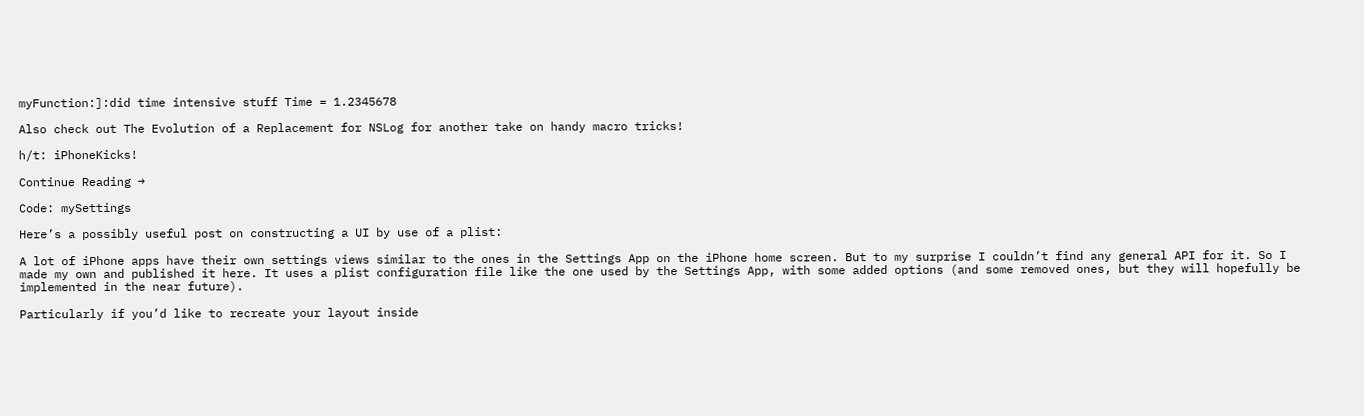myFunction:]:did time intensive stuff Time = 1.2345678

Also check out The Evolution of a Replacement for NSLog for another take on handy macro tricks!

h/t: iPhoneKicks!

Continue Reading →

Code: mySettings

Here’s a possibly useful post on constructing a UI by use of a plist:

A lot of iPhone apps have their own settings views similar to the ones in the Settings App on the iPhone home screen. But to my surprise I couldn’t find any general API for it. So I made my own and published it here. It uses a plist configuration file like the one used by the Settings App, with some added options (and some removed ones, but they will hopefully be implemented in the near future).

Particularly if you’d like to recreate your layout inside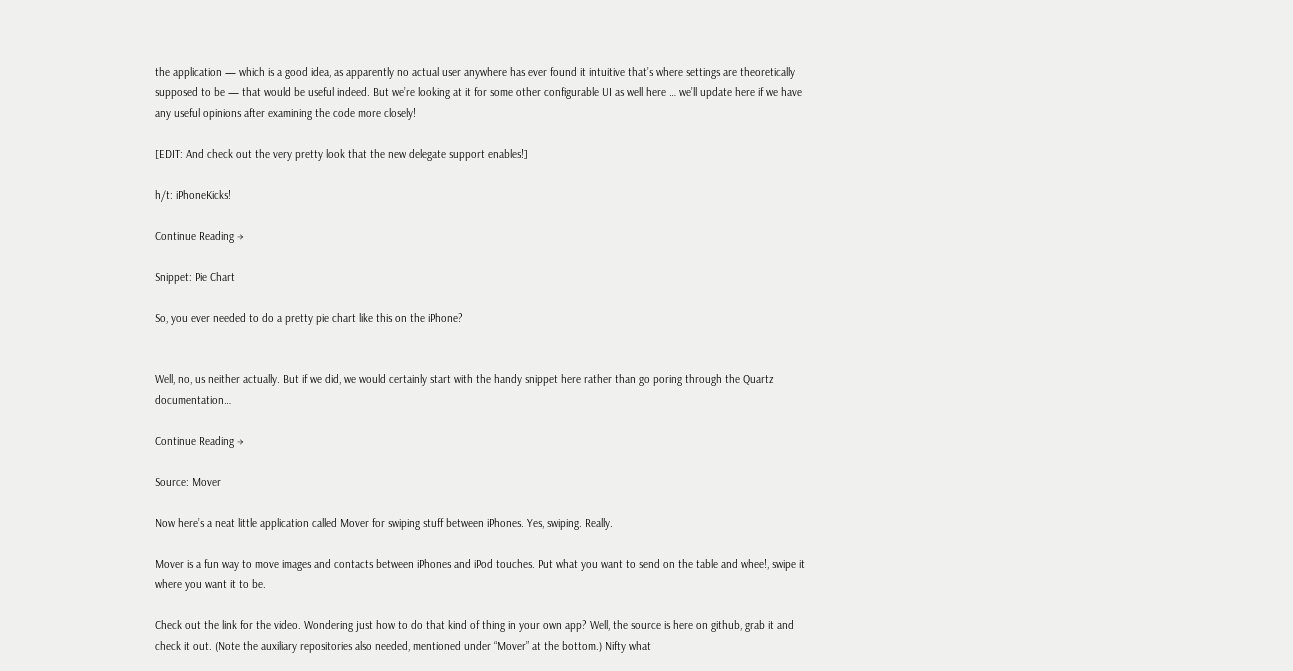the application — which is a good idea, as apparently no actual user anywhere has ever found it intuitive that’s where settings are theoretically supposed to be — that would be useful indeed. But we’re looking at it for some other configurable UI as well here … we’ll update here if we have any useful opinions after examining the code more closely!

[EDIT: And check out the very pretty look that the new delegate support enables!]

h/t: iPhoneKicks!

Continue Reading →

Snippet: Pie Chart

So, you ever needed to do a pretty pie chart like this on the iPhone?


Well, no, us neither actually. But if we did, we would certainly start with the handy snippet here rather than go poring through the Quartz documentation…

Continue Reading →

Source: Mover

Now here’s a neat little application called Mover for swiping stuff between iPhones. Yes, swiping. Really.

Mover is a fun way to move images and contacts between iPhones and iPod touches. Put what you want to send on the table and whee!, swipe it where you want it to be.

Check out the link for the video. Wondering just how to do that kind of thing in your own app? Well, the source is here on github, grab it and check it out. (Note the auxiliary repositories also needed, mentioned under “Mover” at the bottom.) Nifty what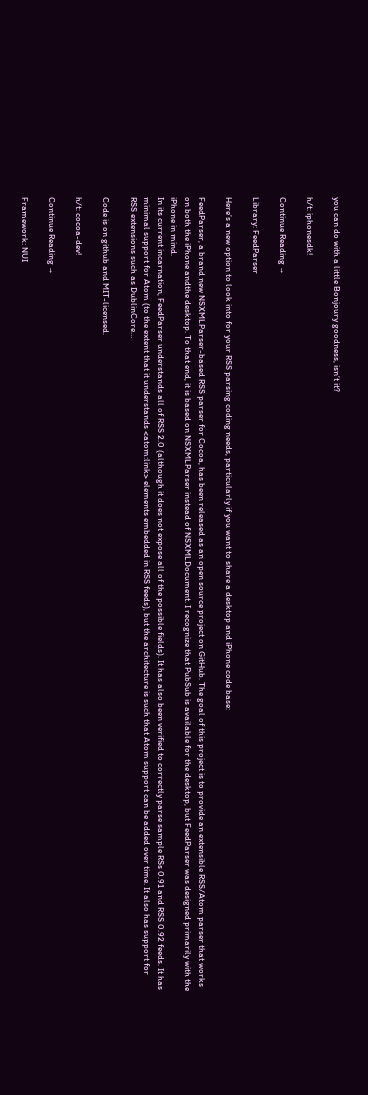you can do with a little Bonjoury goodness, isn’t it?

h/t: iphonesdk!

Continue Reading →

Library: FeedParser

Here’s a new option to look into for your RSS parsing coding needs, particularly if you want to share a desktop and iPhone code base:

FeedParser, a brand new NSXMLParser-based RSS parser for Cocoa, has been released as an open source project on GitHub. The goal of this project is to provide an extensible RSS/Atom parser that works on both the iPhone andthe desktop. To that end, it is based on NSXMLParser instead of NSXMLDocument. I recognize that PubSub is available for the desktop, but FeedParser was designed primarily with the iPhone in mind.
In its current incarnation, FeedParser understands all of RSS 2.0 (although it does not expose all of the possible fields). It has also been verified to correctly parse sample RSs 0.91 and RSS 0.92 feeds. It has minimal support for Atom (to the extent that it understands <atom:link> elements embedded in RSS feeds), but the architecture is such that Atom support can be added over time. It also has support for RSS extensions such as DublinCore…

Code is on github and MIT-licensed.

h/t: cocoa-dev!

Continue Reading →

Framework: NUI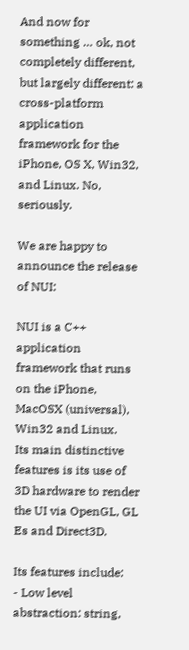And now for something … ok, not completely different, but largely different: a cross-platform application framework for the iPhone, OS X, Win32, and Linux. No, seriously.

We are happy to announce the release of NUI:

NUI is a C++ application framework that runs on the iPhone, MacOSX (universal), Win32 and Linux.
Its main distinctive features is its use of 3D hardware to render the UI via OpenGL, GL Es and Direct3D.

Its features include:
- Low level abstraction: string,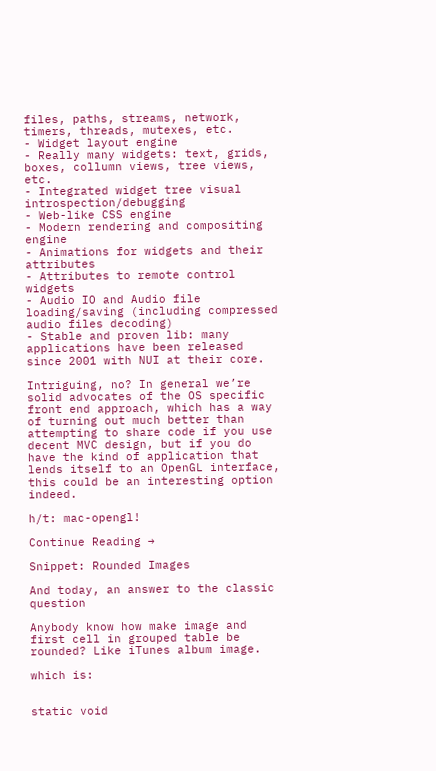files, paths, streams, network, timers, threads, mutexes, etc.
- Widget layout engine
- Really many widgets: text, grids, boxes, collumn views, tree views, etc.
- Integrated widget tree visual introspection/debugging
- Web-like CSS engine
- Modern rendering and compositing engine
- Animations for widgets and their attributes
- Attributes to remote control widgets
- Audio IO and Audio file loading/saving (including compressed audio files decoding)
- Stable and proven lib: many applications have been released since 2001 with NUI at their core.

Intriguing, no? In general we’re solid advocates of the OS specific front end approach, which has a way of turning out much better than attempting to share code if you use decent MVC design, but if you do have the kind of application that lends itself to an OpenGL interface, this could be an interesting option indeed.

h/t: mac-opengl!

Continue Reading →

Snippet: Rounded Images

And today, an answer to the classic question

Anybody know how make image and first cell in grouped table be rounded? Like iTunes album image.

which is:


static void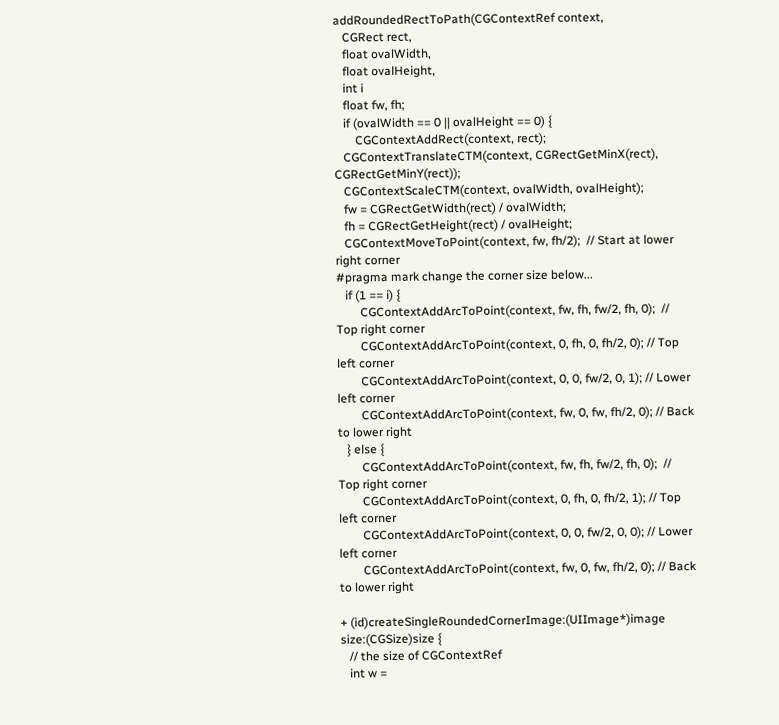addRoundedRectToPath(CGContextRef context,
   CGRect rect,
   float ovalWidth,
   float ovalHeight,
   int i
   float fw, fh;
   if (ovalWidth == 0 || ovalHeight == 0) {
       CGContextAddRect(context, rect);
   CGContextTranslateCTM(context, CGRectGetMinX(rect), CGRectGetMinY(rect));
   CGContextScaleCTM(context, ovalWidth, ovalHeight);
   fw = CGRectGetWidth(rect) / ovalWidth;
   fh = CGRectGetHeight(rect) / ovalHeight;
   CGContextMoveToPoint(context, fw, fh/2);  // Start at lower right corner
#pragma mark change the corner size below...
   if (1 == i) {
        CGContextAddArcToPoint(context, fw, fh, fw/2, fh, 0);  // Top right corner
        CGContextAddArcToPoint(context, 0, fh, 0, fh/2, 0); // Top left corner
        CGContextAddArcToPoint(context, 0, 0, fw/2, 0, 1); // Lower left corner
        CGContextAddArcToPoint(context, fw, 0, fw, fh/2, 0); // Back to lower right
   } else {
        CGContextAddArcToPoint(context, fw, fh, fw/2, fh, 0);  // Top right corner
        CGContextAddArcToPoint(context, 0, fh, 0, fh/2, 1); // Top left corner
        CGContextAddArcToPoint(context, 0, 0, fw/2, 0, 0); // Lower left corner
        CGContextAddArcToPoint(context, fw, 0, fw, fh/2, 0); // Back to lower right

+ (id)createSingleRoundedCornerImage:(UIImage*)image size:(CGSize)size {
   // the size of CGContextRef
   int w =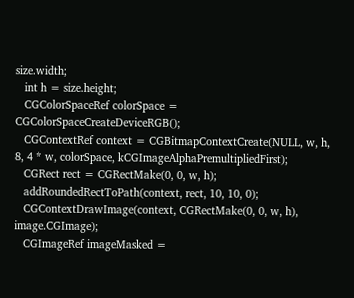size.width;
   int h = size.height;
   CGColorSpaceRef colorSpace = CGColorSpaceCreateDeviceRGB();
   CGContextRef context = CGBitmapContextCreate(NULL, w, h, 8, 4 * w, colorSpace, kCGImageAlphaPremultipliedFirst);
   CGRect rect = CGRectMake(0, 0, w, h);
   addRoundedRectToPath(context, rect, 10, 10, 0);
   CGContextDrawImage(context, CGRectMake(0, 0, w, h), image.CGImage);
   CGImageRef imageMasked =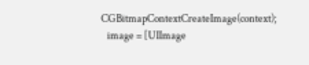CGBitmapContextCreateImage(context);
   image = [UIImage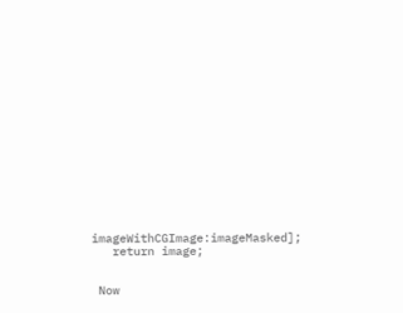imageWithCGImage:imageMasked];
   return image;


 Now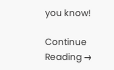you know!

Continue Reading →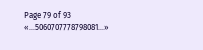Page 79 of 93 «...5060707778798081...»